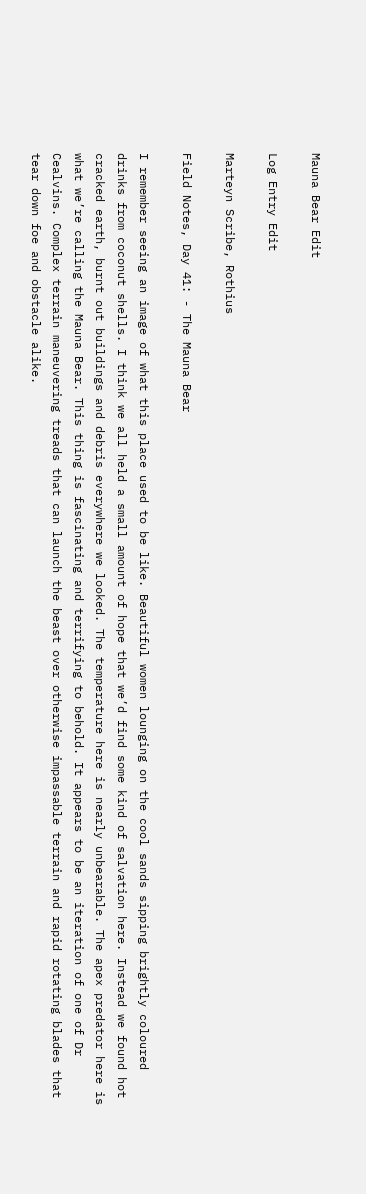Mauna Bear Edit

Log Entry Edit

Marteyn Scribe, Rothius

Field Notes, Day 41: - The Mauna Bear

I remember seeing an image of what this place used to be like. Beautiful women lounging on the cool sands sipping brightly coloured drinks from coconut shells. I think we all held a small amount of hope that we’d find some kind of salvation here. Instead we found hot cracked earth, burnt out buildings and debris everywhere we looked. The temperature here is nearly unbearable. The apex predator here is what we’re calling the Mauna Bear. This thing is fascinating and terrifying to behold. It appears to be an iteration of one of Dr Cealvins. Complex terrain maneuvering treads that can launch the beast over otherwise impassable terrain and rapid rotating blades that tear down foe and obstacle alike.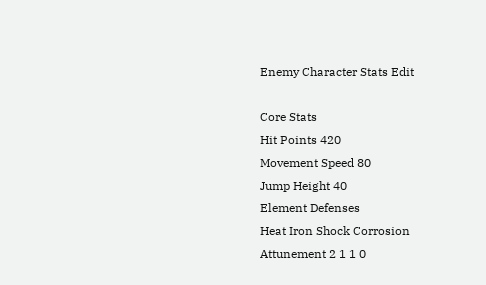Enemy Character Stats Edit

Core Stats
Hit Points 420
Movement Speed 80
Jump Height 40
Element Defenses
Heat Iron Shock Corrosion
Attunement 2 1 1 0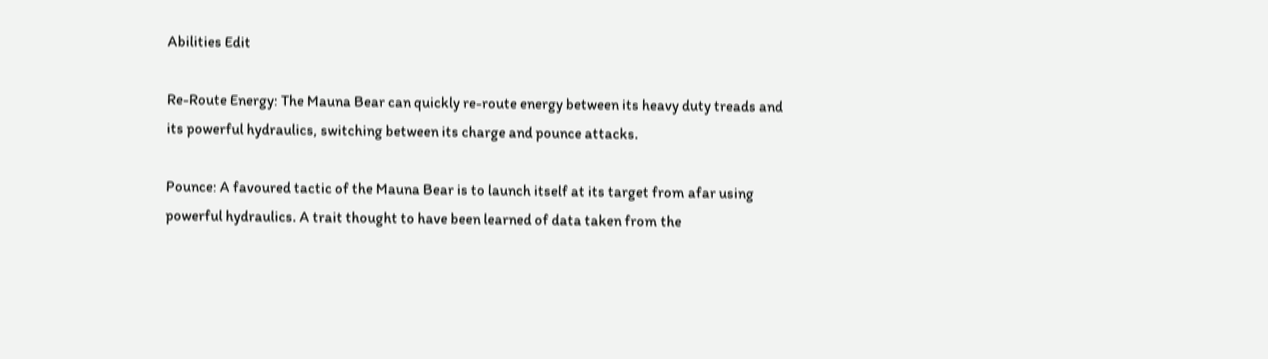Abilities Edit

Re-Route Energy: The Mauna Bear can quickly re-route energy between its heavy duty treads and its powerful hydraulics, switching between its charge and pounce attacks.

Pounce: A favoured tactic of the Mauna Bear is to launch itself at its target from afar using powerful hydraulics. A trait thought to have been learned of data taken from the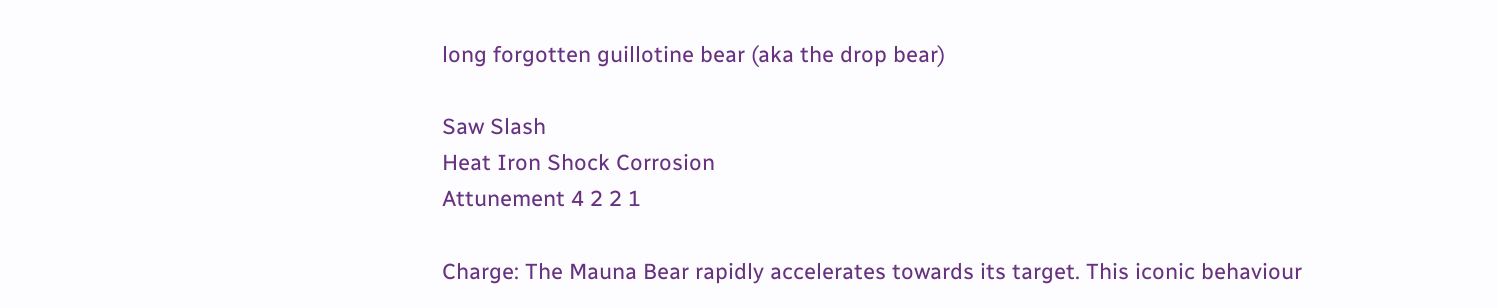long forgotten guillotine bear (aka the drop bear)

Saw Slash
Heat Iron Shock Corrosion
Attunement 4 2 2 1

Charge: The Mauna Bear rapidly accelerates towards its target. This iconic behaviour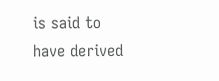is said to have derived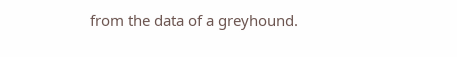from the data of a greyhound.